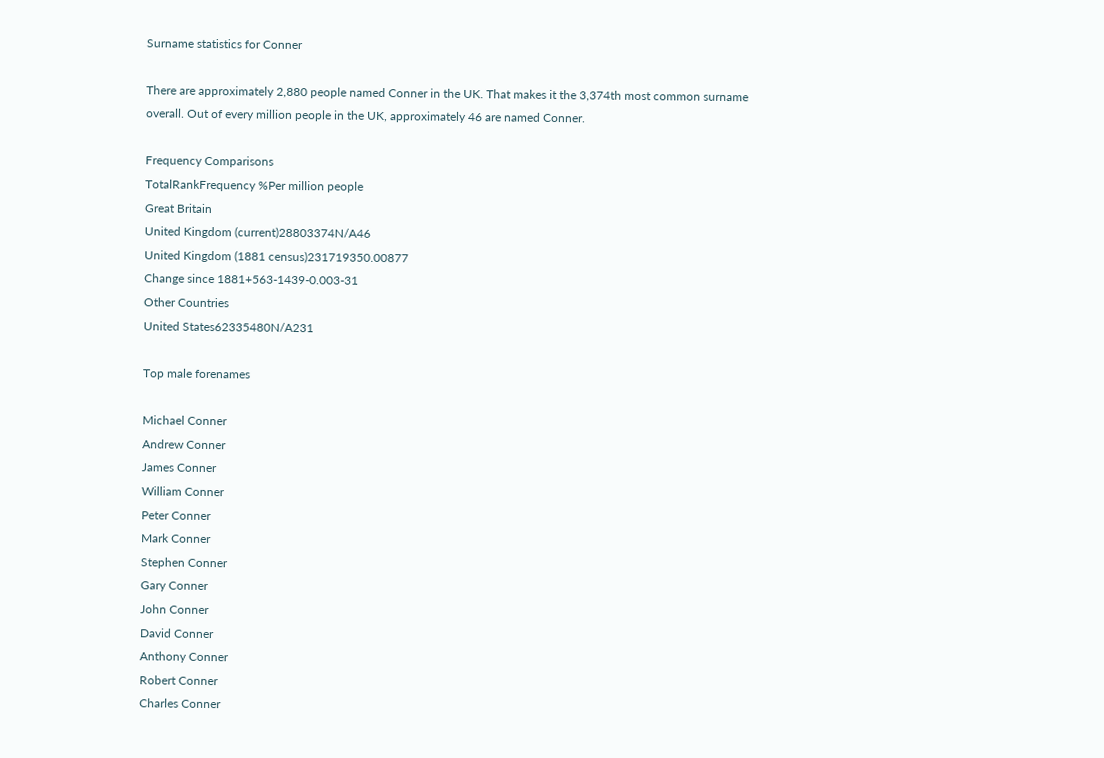Surname statistics for Conner

There are approximately 2,880 people named Conner in the UK. That makes it the 3,374th most common surname overall. Out of every million people in the UK, approximately 46 are named Conner.

Frequency Comparisons
TotalRankFrequency %Per million people
Great Britain
United Kingdom (current)28803374N/A46
United Kingdom (1881 census)231719350.00877
Change since 1881+563-1439-0.003-31
Other Countries
United States62335480N/A231

Top male forenames

Michael Conner
Andrew Conner
James Conner
William Conner
Peter Conner
Mark Conner
Stephen Conner
Gary Conner
John Conner
David Conner
Anthony Conner
Robert Conner
Charles Conner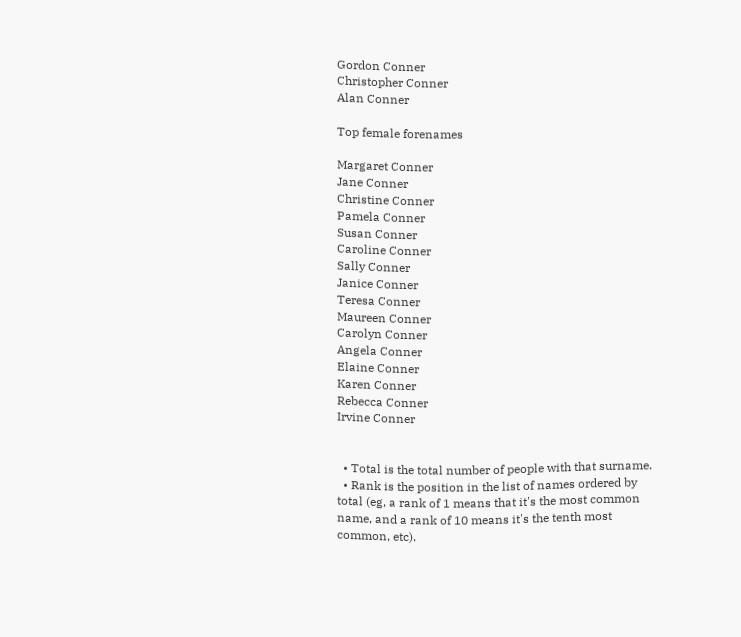Gordon Conner
Christopher Conner
Alan Conner

Top female forenames

Margaret Conner
Jane Conner
Christine Conner
Pamela Conner
Susan Conner
Caroline Conner
Sally Conner
Janice Conner
Teresa Conner
Maureen Conner
Carolyn Conner
Angela Conner
Elaine Conner
Karen Conner
Rebecca Conner
Irvine Conner


  • Total is the total number of people with that surname.
  • Rank is the position in the list of names ordered by total (eg, a rank of 1 means that it's the most common name, and a rank of 10 means it's the tenth most common, etc).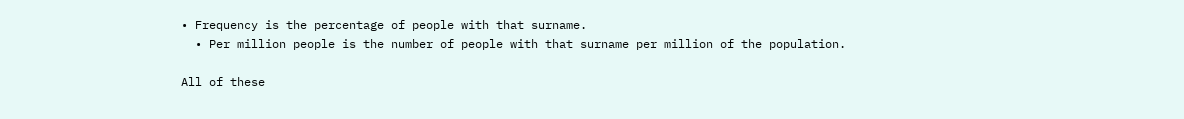• Frequency is the percentage of people with that surname.
  • Per million people is the number of people with that surname per million of the population.

All of these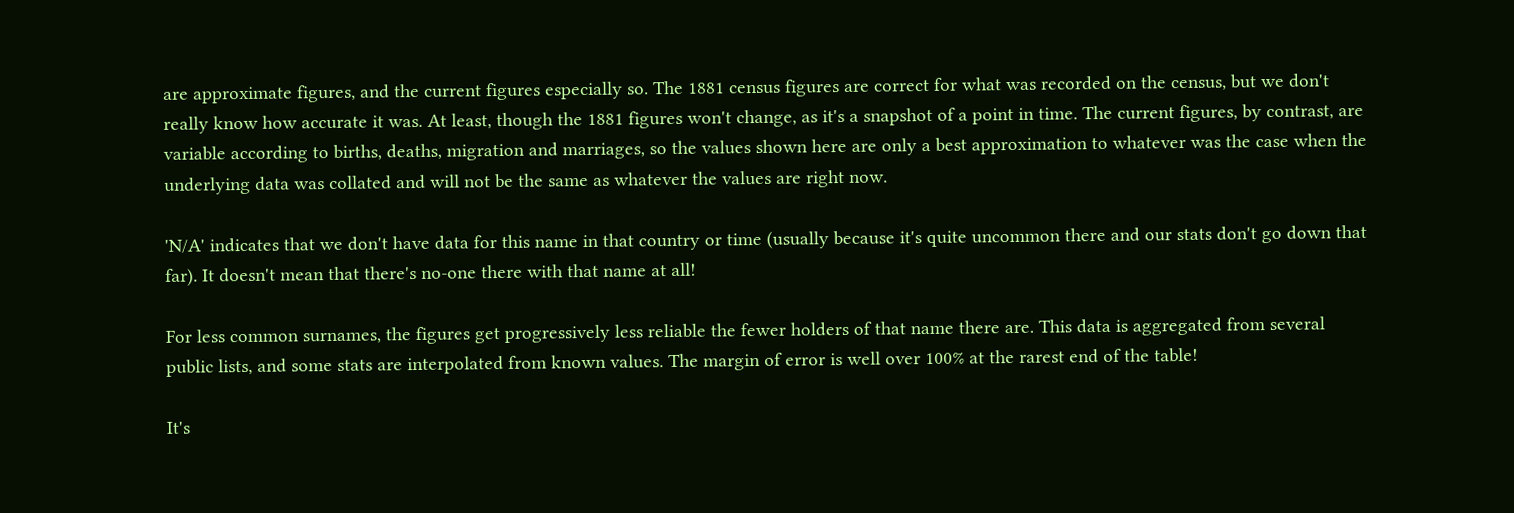are approximate figures, and the current figures especially so. The 1881 census figures are correct for what was recorded on the census, but we don't really know how accurate it was. At least, though the 1881 figures won't change, as it's a snapshot of a point in time. The current figures, by contrast, are variable according to births, deaths, migration and marriages, so the values shown here are only a best approximation to whatever was the case when the underlying data was collated and will not be the same as whatever the values are right now.

'N/A' indicates that we don't have data for this name in that country or time (usually because it's quite uncommon there and our stats don't go down that far). It doesn't mean that there's no-one there with that name at all!

For less common surnames, the figures get progressively less reliable the fewer holders of that name there are. This data is aggregated from several public lists, and some stats are interpolated from known values. The margin of error is well over 100% at the rarest end of the table!

It's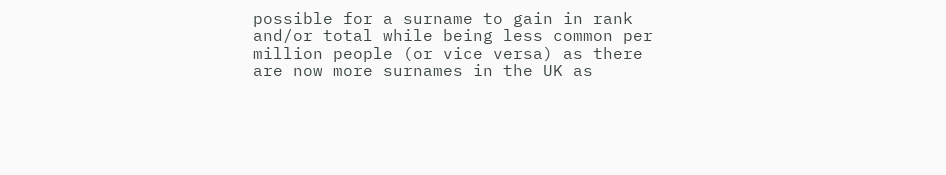possible for a surname to gain in rank and/or total while being less common per million people (or vice versa) as there are now more surnames in the UK as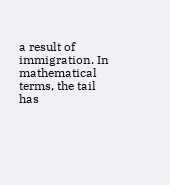a result of immigration. In mathematical terms, the tail has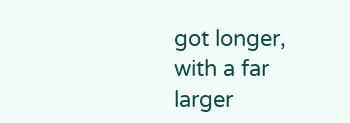got longer, with a far larger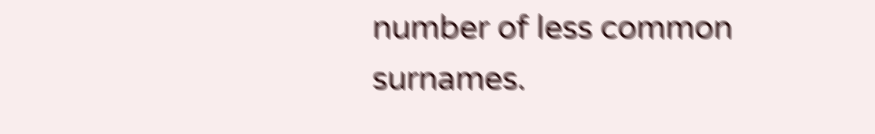number of less common surnames.